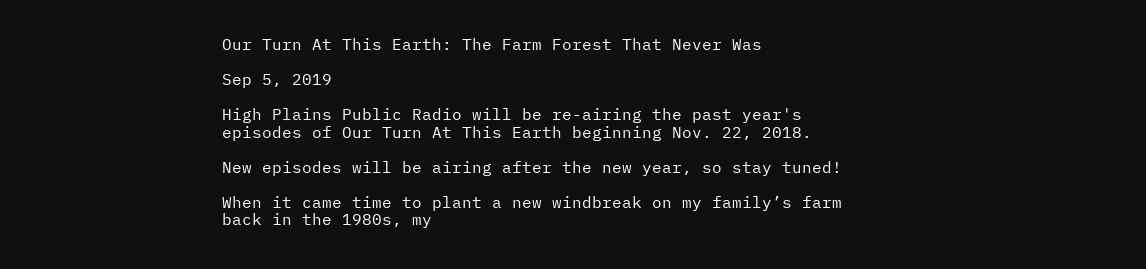Our Turn At This Earth: The Farm Forest That Never Was

Sep 5, 2019

High Plains Public Radio will be re-airing the past year's episodes of Our Turn At This Earth beginning Nov. 22, 2018.

New episodes will be airing after the new year, so stay tuned!

When it came time to plant a new windbreak on my family’s farm back in the 1980s, my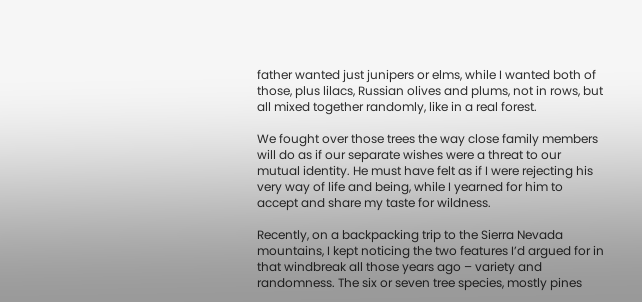father wanted just junipers or elms, while I wanted both of those, plus lilacs, Russian olives and plums, not in rows, but all mixed together randomly, like in a real forest.

We fought over those trees the way close family members will do as if our separate wishes were a threat to our mutual identity. He must have felt as if I were rejecting his very way of life and being, while I yearned for him to accept and share my taste for wildness.

Recently, on a backpacking trip to the Sierra Nevada mountains, I kept noticing the two features I’d argued for in that windbreak all those years ago – variety and randomness. The six or seven tree species, mostly pines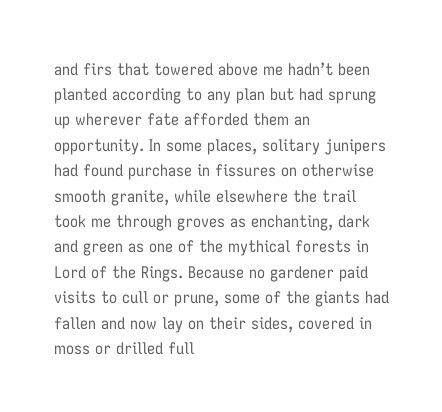and firs that towered above me hadn’t been planted according to any plan but had sprung up wherever fate afforded them an opportunity. In some places, solitary junipers had found purchase in fissures on otherwise smooth granite, while elsewhere the trail took me through groves as enchanting, dark and green as one of the mythical forests in Lord of the Rings. Because no gardener paid visits to cull or prune, some of the giants had fallen and now lay on their sides, covered in moss or drilled full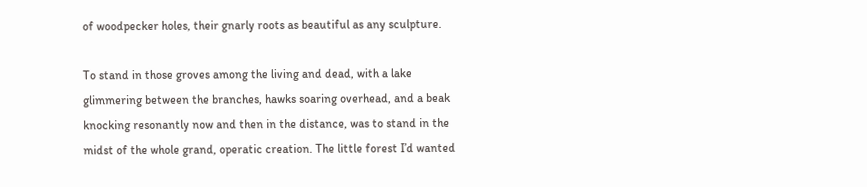of woodpecker holes, their gnarly roots as beautiful as any sculpture.

To stand in those groves among the living and dead, with a lake glimmering between the branches, hawks soaring overhead, and a beak knocking resonantly now and then in the distance, was to stand in the midst of the whole grand, operatic creation. The little forest I’d wanted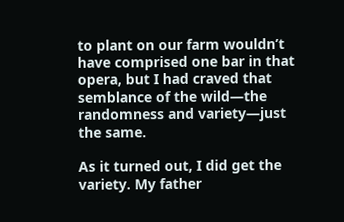to plant on our farm wouldn’t have comprised one bar in that opera, but I had craved that semblance of the wild—the randomness and variety—just the same.

As it turned out, I did get the variety. My father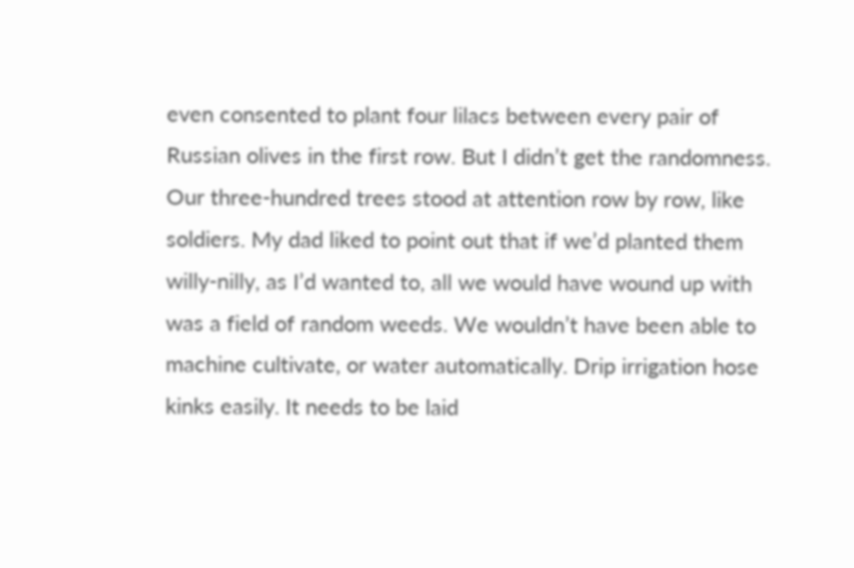even consented to plant four lilacs between every pair of Russian olives in the first row. But I didn’t get the randomness. Our three-hundred trees stood at attention row by row, like soldiers. My dad liked to point out that if we’d planted them willy-nilly, as I’d wanted to, all we would have wound up with was a field of random weeds. We wouldn’t have been able to machine cultivate, or water automatically. Drip irrigation hose kinks easily. It needs to be laid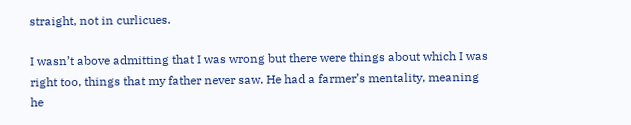straight, not in curlicues.

I wasn’t above admitting that I was wrong but there were things about which I was right too, things that my father never saw. He had a farmer’s mentality, meaning he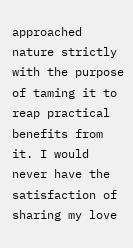approached nature strictly with the purpose of taming it to reap practical benefits from it. I would never have the satisfaction of sharing my love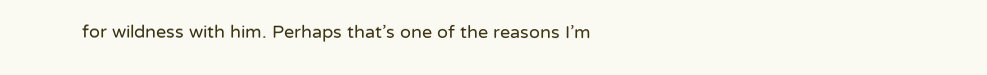for wildness with him. Perhaps that’s one of the reasons I’m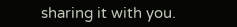sharing it with you.